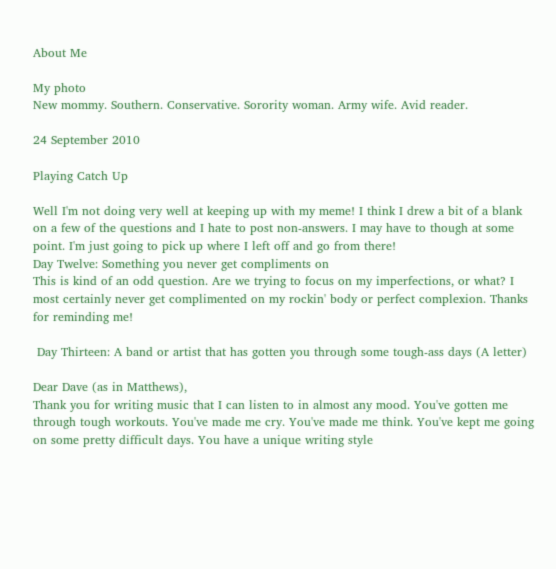About Me

My photo
New mommy. Southern. Conservative. Sorority woman. Army wife. Avid reader.

24 September 2010

Playing Catch Up

Well I'm not doing very well at keeping up with my meme! I think I drew a bit of a blank on a few of the questions and I hate to post non-answers. I may have to though at some point. I'm just going to pick up where I left off and go from there!
Day Twelve: Something you never get compliments on
This is kind of an odd question. Are we trying to focus on my imperfections, or what? I most certainly never get complimented on my rockin' body or perfect complexion. Thanks for reminding me!

 Day Thirteen: A band or artist that has gotten you through some tough-ass days (A letter)

Dear Dave (as in Matthews),
Thank you for writing music that I can listen to in almost any mood. You've gotten me through tough workouts. You've made me cry. You've made me think. You've kept me going on some pretty difficult days. You have a unique writing style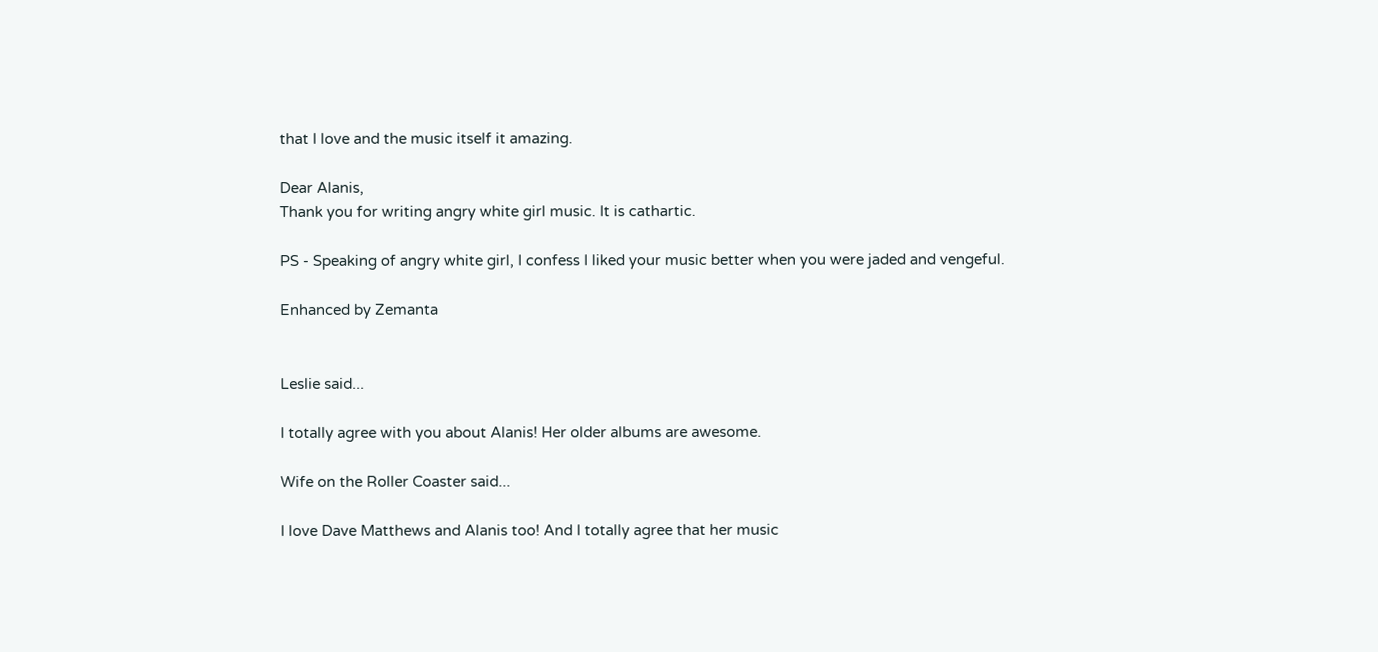that I love and the music itself it amazing.

Dear Alanis,
Thank you for writing angry white girl music. It is cathartic.

PS - Speaking of angry white girl, I confess I liked your music better when you were jaded and vengeful.

Enhanced by Zemanta


Leslie said...

I totally agree with you about Alanis! Her older albums are awesome.

Wife on the Roller Coaster said...

I love Dave Matthews and Alanis too! And I totally agree that her music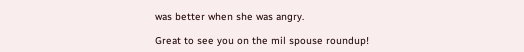was better when she was angry.

Great to see you on the mil spouse roundup!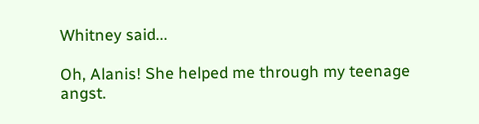Whitney said...

Oh, Alanis! She helped me through my teenage angst.